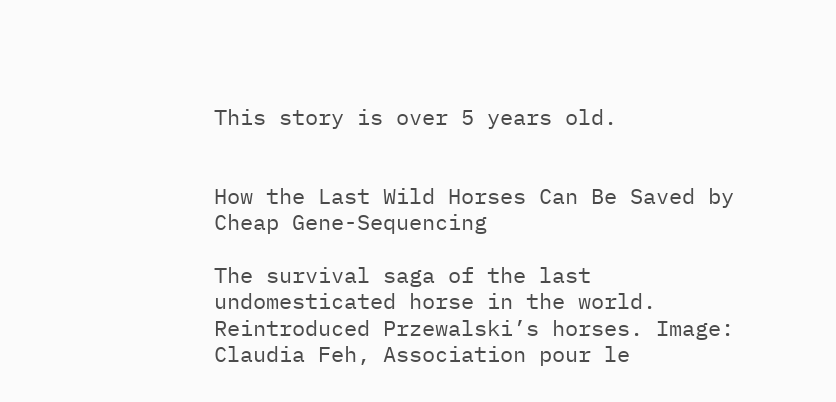This story is over 5 years old.


How the Last Wild Horses Can Be Saved by Cheap Gene-Sequencing

The survival saga of the last undomesticated horse in the world.
Reintroduced Przewalski’s horses. Image: Claudia Feh, Association pour le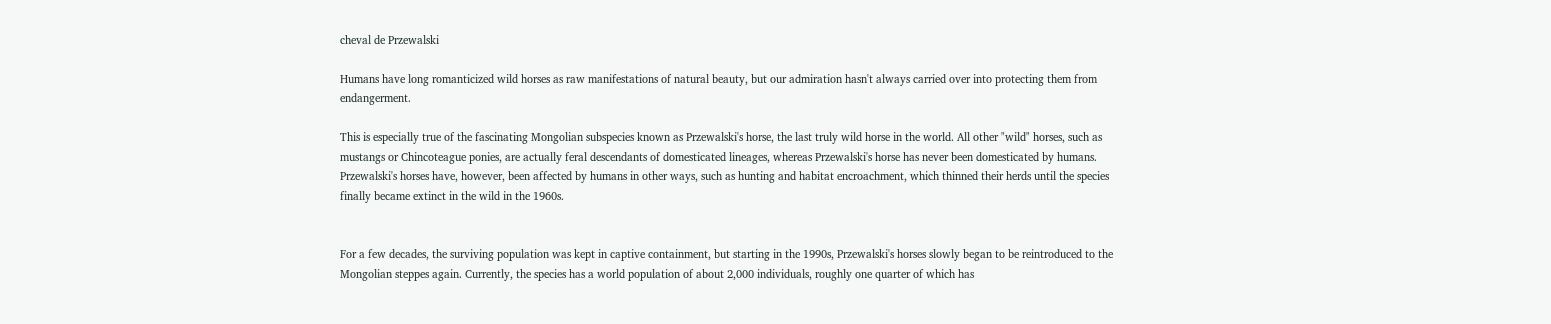cheval de Przewalski

Humans have long romanticized wild horses as raw manifestations of natural beauty, but our admiration hasn't always carried over into protecting them from endangerment.

This is especially true of the fascinating Mongolian subspecies known as Przewalski's horse, the last truly wild horse in the world. All other "wild" horses, such as mustangs or Chincoteague ponies, are actually feral descendants of domesticated lineages, whereas Przewalski's horse has never been domesticated by humans. Przewalski's horses have, however, been affected by humans in other ways, such as hunting and habitat encroachment, which thinned their herds until the species finally became extinct in the wild in the 1960s.


For a few decades, the surviving population was kept in captive containment, but starting in the 1990s, Przewalski's horses slowly began to be reintroduced to the Mongolian steppes again. Currently, the species has a world population of about 2,000 individuals, roughly one quarter of which has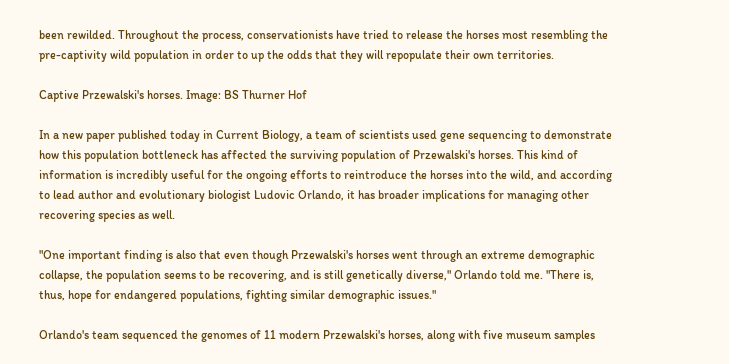been rewilded. Throughout the process, conservationists have tried to release the horses most resembling the pre-captivity wild population in order to up the odds that they will repopulate their own territories.

Captive Przewalski's horses. Image: BS Thurner Hof

In a new paper published today in Current Biology, a team of scientists used gene sequencing to demonstrate how this population bottleneck has affected the surviving population of Przewalski's horses. This kind of information is incredibly useful for the ongoing efforts to reintroduce the horses into the wild, and according to lead author and evolutionary biologist Ludovic Orlando, it has broader implications for managing other recovering species as well.

"One important finding is also that even though Przewalski's horses went through an extreme demographic collapse, the population seems to be recovering, and is still genetically diverse," Orlando told me. "There is, thus, hope for endangered populations, fighting similar demographic issues."

Orlando's team sequenced the genomes of 11 modern Przewalski's horses, along with five museum samples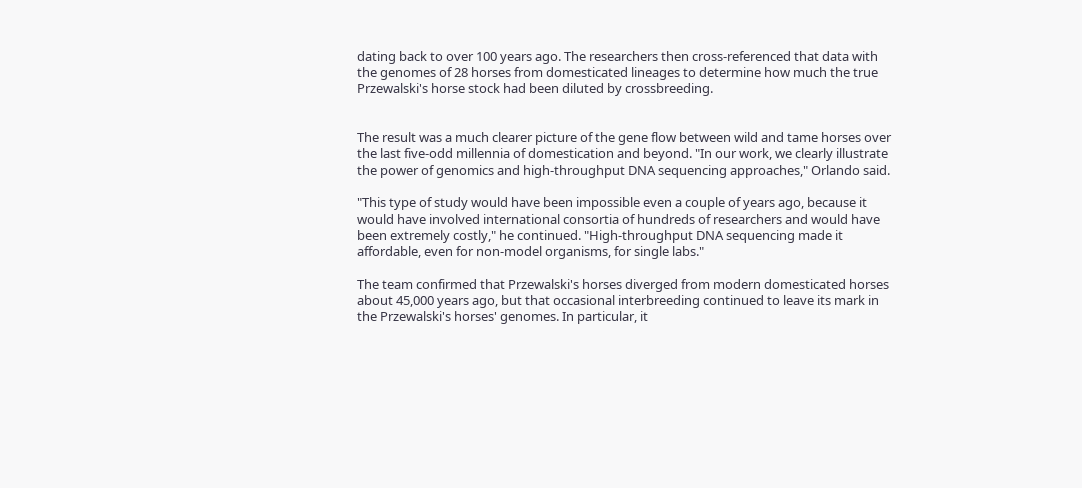dating back to over 100 years ago. The researchers then cross-referenced that data with the genomes of 28 horses from domesticated lineages to determine how much the true Przewalski's horse stock had been diluted by crossbreeding.


The result was a much clearer picture of the gene flow between wild and tame horses over the last five-odd millennia of domestication and beyond. "In our work, we clearly illustrate the power of genomics and high-throughput DNA sequencing approaches," Orlando said.

"This type of study would have been impossible even a couple of years ago, because it would have involved international consortia of hundreds of researchers and would have been extremely costly," he continued. "High-throughput DNA sequencing made it affordable, even for non-model organisms, for single labs."

The team confirmed that Przewalski's horses diverged from modern domesticated horses about 45,000 years ago, but that occasional interbreeding continued to leave its mark in the Przewalski's horses' genomes. In particular, it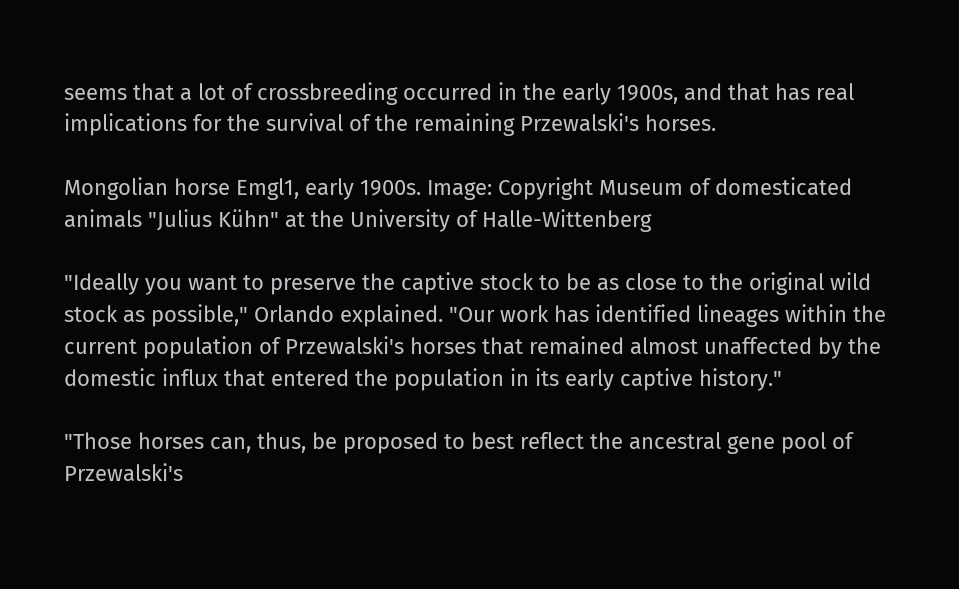seems that a lot of crossbreeding occurred in the early 1900s, and that has real implications for the survival of the remaining Przewalski's horses.

Mongolian horse Emgl1, early 1900s. Image: Copyright Museum of domesticated animals "Julius Kühn" at the University of Halle-Wittenberg

"Ideally you want to preserve the captive stock to be as close to the original wild stock as possible," Orlando explained. "Our work has identified lineages within the current population of Przewalski's horses that remained almost unaffected by the domestic influx that entered the population in its early captive history."

"Those horses can, thus, be proposed to best reflect the ancestral gene pool of Przewalski's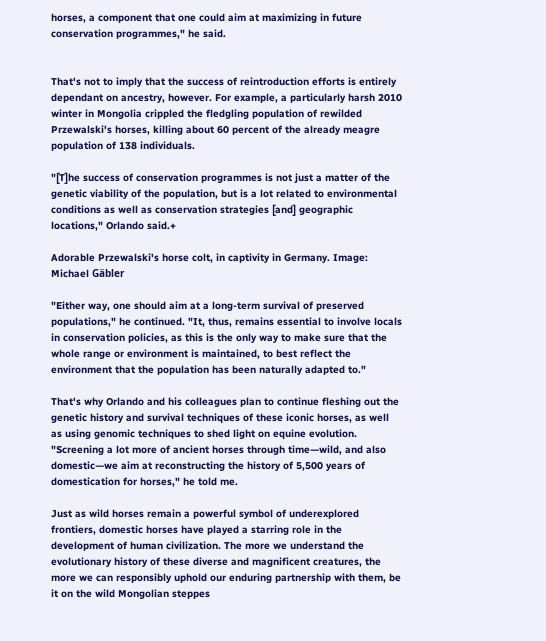horses, a component that one could aim at maximizing in future conservation programmes," he said.


That's not to imply that the success of reintroduction efforts is entirely dependant on ancestry, however. For example, a particularly harsh 2010 winter in Mongolia crippled the fledgling population of rewilded Przewalski's horses, killing about 60 percent of the already meagre population of 138 individuals.

"[T]he success of conservation programmes is not just a matter of the genetic viability of the population, but is a lot related to environmental conditions as well as conservation strategies [and] geographic locations," Orlando said.+

Adorable Przewalski's horse colt, in captivity in Germany. Image: Michael Gäbler

"Either way, one should aim at a long-term survival of preserved populations," he continued. "It, thus, remains essential to involve locals in conservation policies, as this is the only way to make sure that the whole range or environment is maintained, to best reflect the environment that the population has been naturally adapted to."

That's why Orlando and his colleagues plan to continue fleshing out the genetic history and survival techniques of these iconic horses, as well as using genomic techniques to shed light on equine evolution. "Screening a lot more of ancient horses through time—wild, and also domestic—we aim at reconstructing the history of 5,500 years of domestication for horses," he told me.

Just as wild horses remain a powerful symbol of underexplored frontiers, domestic horses have played a starring role in the development of human civilization. The more we understand the evolutionary history of these diverse and magnificent creatures, the more we can responsibly uphold our enduring partnership with them, be it on the wild Mongolian steppes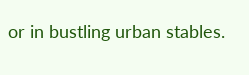or in bustling urban stables.